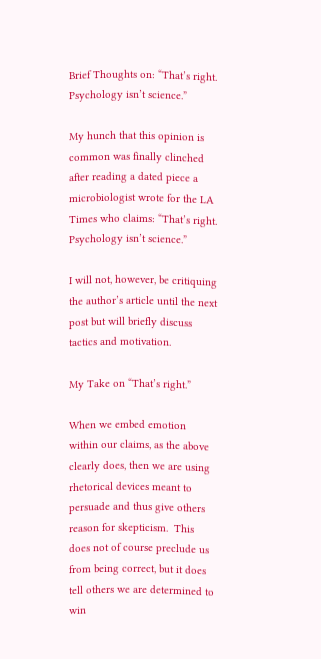Brief Thoughts on: “That’s right.  Psychology isn’t science.”

My hunch that this opinion is common was finally clinched after reading a dated piece a microbiologist wrote for the LA Times who claims: “That’s right.  Psychology isn’t science.”

I will not, however, be critiquing the author’s article until the next post but will briefly discuss tactics and motivation.

My Take on “That’s right.”

When we embed emotion within our claims, as the above clearly does, then we are using rhetorical devices meant to persuade and thus give others reason for skepticism.  This does not of course preclude us from being correct, but it does tell others we are determined to win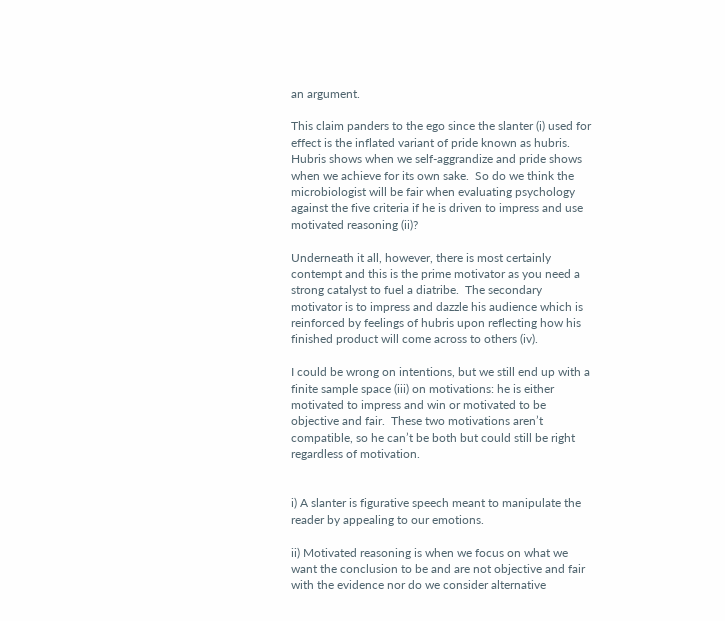an argument.

This claim panders to the ego since the slanter (i) used for effect is the inflated variant of pride known as hubris.  Hubris shows when we self-aggrandize and pride shows when we achieve for its own sake.  So do we think the microbiologist will be fair when evaluating psychology against the five criteria if he is driven to impress and use motivated reasoning (ii)?

Underneath it all, however, there is most certainly contempt and this is the prime motivator as you need a strong catalyst to fuel a diatribe.  The secondary motivator is to impress and dazzle his audience which is reinforced by feelings of hubris upon reflecting how his finished product will come across to others (iv).

I could be wrong on intentions, but we still end up with a finite sample space (iii) on motivations: he is either motivated to impress and win or motivated to be objective and fair.  These two motivations aren’t compatible, so he can’t be both but could still be right regardless of motivation.


i) A slanter is figurative speech meant to manipulate the reader by appealing to our emotions.

ii) Motivated reasoning is when we focus on what we want the conclusion to be and are not objective and fair with the evidence nor do we consider alternative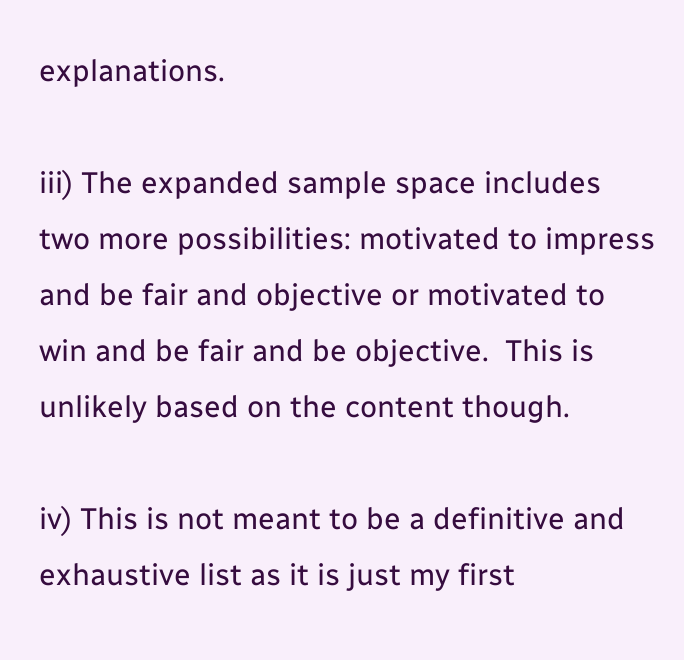explanations.

iii) The expanded sample space includes two more possibilities: motivated to impress and be fair and objective or motivated to win and be fair and be objective.  This is unlikely based on the content though.

iv) This is not meant to be a definitive and exhaustive list as it is just my first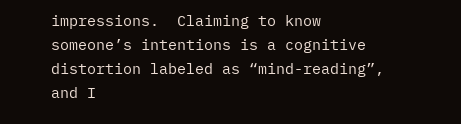impressions.  Claiming to know someone’s intentions is a cognitive distortion labeled as “mind-reading”, and I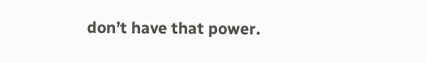don’t have that power.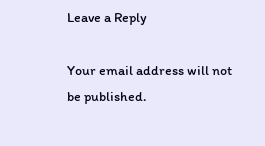Leave a Reply

Your email address will not be published.